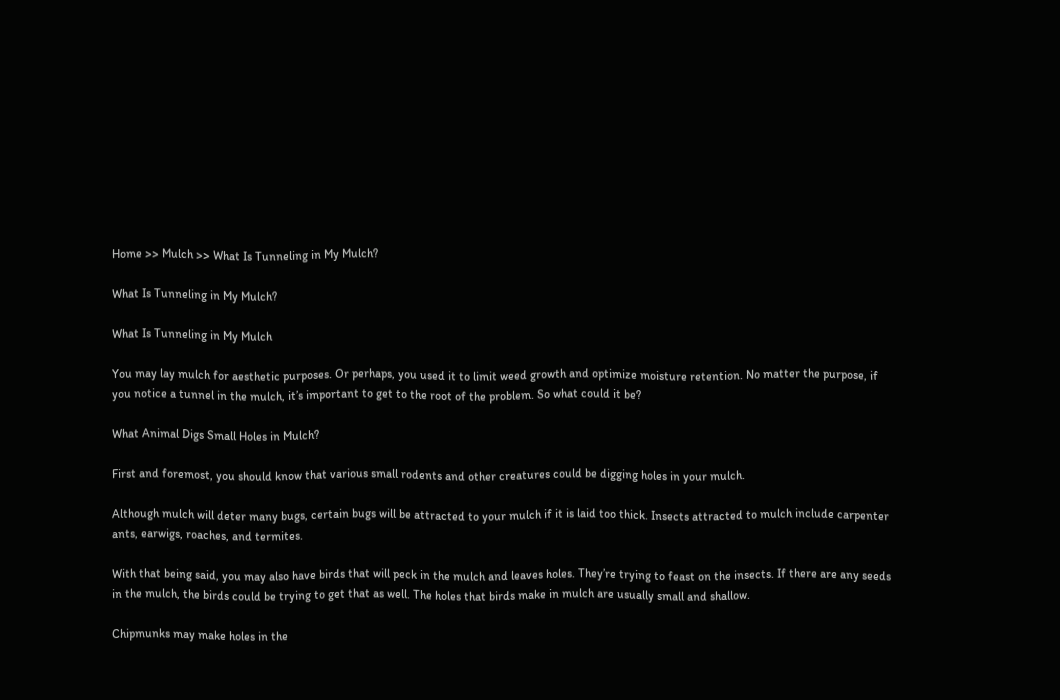Home >> Mulch >> What Is Tunneling in My Mulch?

What Is Tunneling in My Mulch?

What Is Tunneling in My Mulch

You may lay mulch for aesthetic purposes. Or perhaps, you used it to limit weed growth and optimize moisture retention. No matter the purpose, if you notice a tunnel in the mulch, it’s important to get to the root of the problem. So what could it be?

What Animal Digs Small Holes in Mulch?

First and foremost, you should know that various small rodents and other creatures could be digging holes in your mulch.

Although mulch will deter many bugs, certain bugs will be attracted to your mulch if it is laid too thick. Insects attracted to mulch include carpenter ants, earwigs, roaches, and termites.

With that being said, you may also have birds that will peck in the mulch and leaves holes. They’re trying to feast on the insects. If there are any seeds in the mulch, the birds could be trying to get that as well. The holes that birds make in mulch are usually small and shallow.

Chipmunks may make holes in the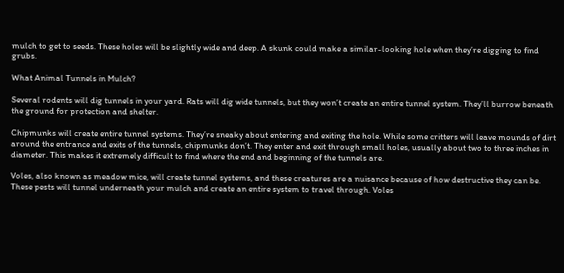mulch to get to seeds. These holes will be slightly wide and deep. A skunk could make a similar-looking hole when they’re digging to find grubs.

What Animal Tunnels in Mulch?

Several rodents will dig tunnels in your yard. Rats will dig wide tunnels, but they won’t create an entire tunnel system. They’ll burrow beneath the ground for protection and shelter.

Chipmunks will create entire tunnel systems. They’re sneaky about entering and exiting the hole. While some critters will leave mounds of dirt around the entrance and exits of the tunnels, chipmunks don’t. They enter and exit through small holes, usually about two to three inches in diameter. This makes it extremely difficult to find where the end and beginning of the tunnels are.

Voles, also known as meadow mice, will create tunnel systems, and these creatures are a nuisance because of how destructive they can be. These pests will tunnel underneath your mulch and create an entire system to travel through. Voles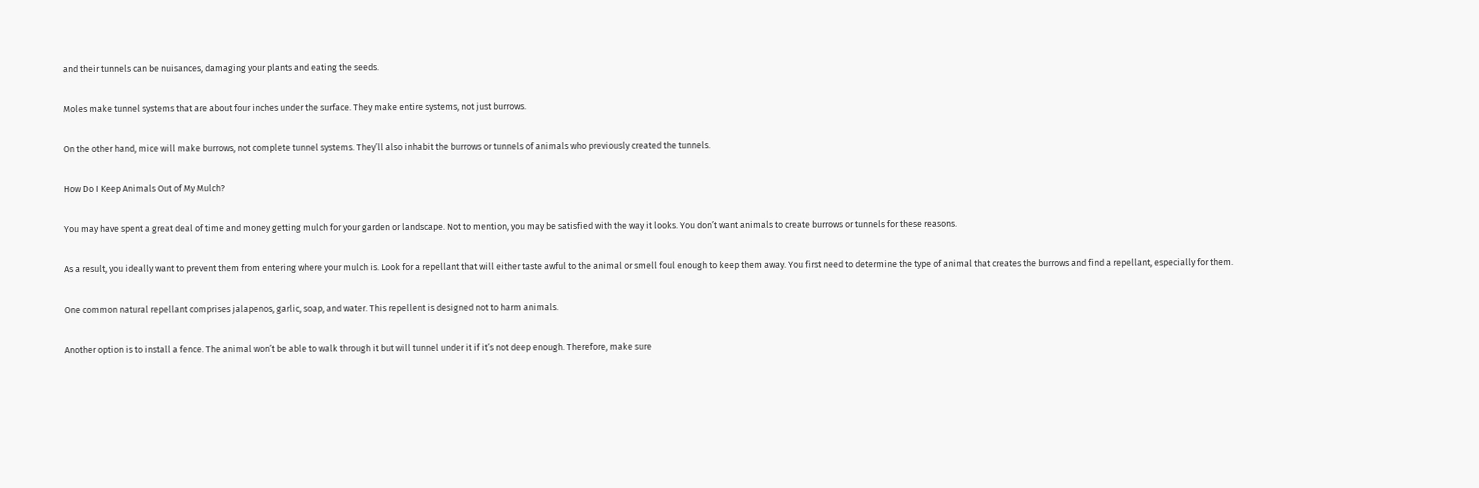and their tunnels can be nuisances, damaging your plants and eating the seeds.

Moles make tunnel systems that are about four inches under the surface. They make entire systems, not just burrows.

On the other hand, mice will make burrows, not complete tunnel systems. They’ll also inhabit the burrows or tunnels of animals who previously created the tunnels.

How Do I Keep Animals Out of My Mulch?

You may have spent a great deal of time and money getting mulch for your garden or landscape. Not to mention, you may be satisfied with the way it looks. You don’t want animals to create burrows or tunnels for these reasons.

As a result, you ideally want to prevent them from entering where your mulch is. Look for a repellant that will either taste awful to the animal or smell foul enough to keep them away. You first need to determine the type of animal that creates the burrows and find a repellant, especially for them.

One common natural repellant comprises jalapenos, garlic, soap, and water. This repellent is designed not to harm animals.

Another option is to install a fence. The animal won’t be able to walk through it but will tunnel under it if it’s not deep enough. Therefore, make sure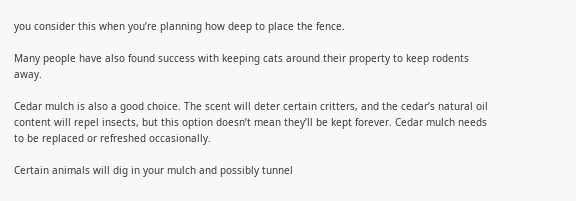you consider this when you’re planning how deep to place the fence.

Many people have also found success with keeping cats around their property to keep rodents away.

Cedar mulch is also a good choice. The scent will deter certain critters, and the cedar’s natural oil content will repel insects, but this option doesn’t mean they’ll be kept forever. Cedar mulch needs to be replaced or refreshed occasionally.

Certain animals will dig in your mulch and possibly tunnel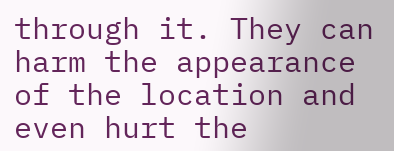through it. They can harm the appearance of the location and even hurt the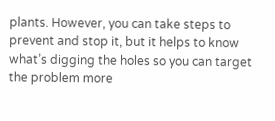plants. However, you can take steps to prevent and stop it, but it helps to know what’s digging the holes so you can target the problem more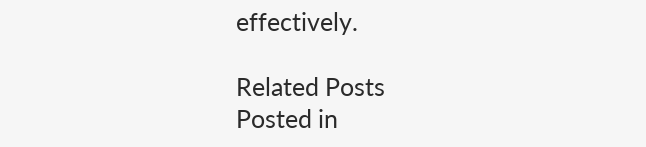effectively.

Related Posts
Posted in